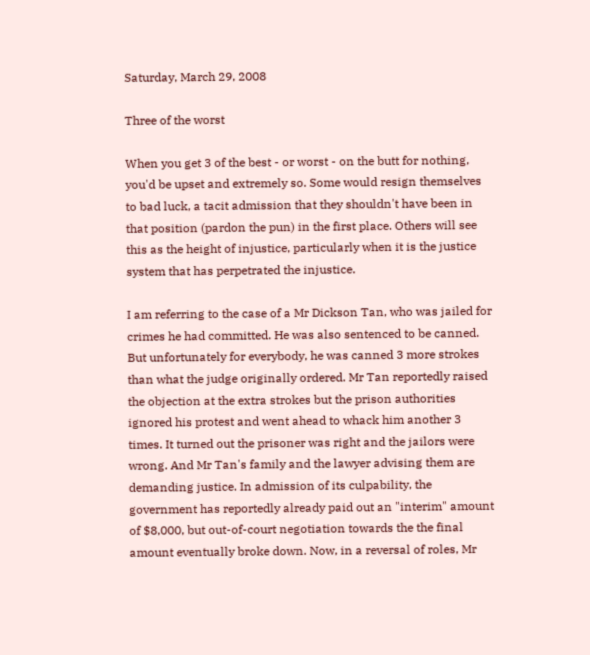Saturday, March 29, 2008

Three of the worst

When you get 3 of the best - or worst - on the butt for nothing, you'd be upset and extremely so. Some would resign themselves to bad luck, a tacit admission that they shouldn't have been in that position (pardon the pun) in the first place. Others will see this as the height of injustice, particularly when it is the justice system that has perpetrated the injustice.

I am referring to the case of a Mr Dickson Tan, who was jailed for crimes he had committed. He was also sentenced to be canned. But unfortunately for everybody, he was canned 3 more strokes than what the judge originally ordered. Mr Tan reportedly raised the objection at the extra strokes but the prison authorities ignored his protest and went ahead to whack him another 3 times. It turned out the prisoner was right and the jailors were wrong. And Mr Tan's family and the lawyer advising them are demanding justice. In admission of its culpability, the government has reportedly already paid out an "interim" amount of $8,000, but out-of-court negotiation towards the the final amount eventually broke down. Now, in a reversal of roles, Mr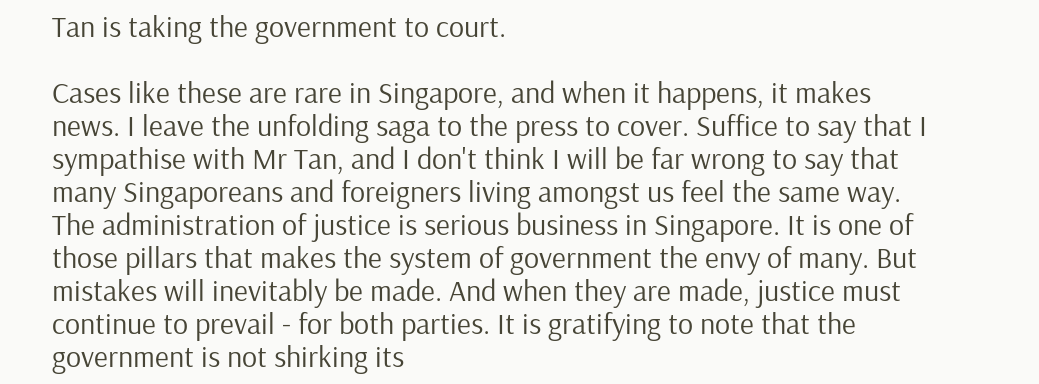Tan is taking the government to court.

Cases like these are rare in Singapore, and when it happens, it makes news. I leave the unfolding saga to the press to cover. Suffice to say that I sympathise with Mr Tan, and I don't think I will be far wrong to say that many Singaporeans and foreigners living amongst us feel the same way. The administration of justice is serious business in Singapore. It is one of those pillars that makes the system of government the envy of many. But mistakes will inevitably be made. And when they are made, justice must continue to prevail - for both parties. It is gratifying to note that the government is not shirking its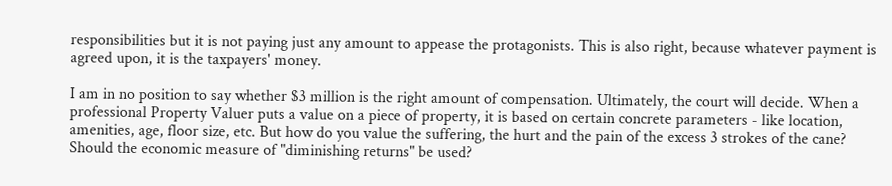responsibilities but it is not paying just any amount to appease the protagonists. This is also right, because whatever payment is agreed upon, it is the taxpayers' money.

I am in no position to say whether $3 million is the right amount of compensation. Ultimately, the court will decide. When a professional Property Valuer puts a value on a piece of property, it is based on certain concrete parameters - like location, amenities, age, floor size, etc. But how do you value the suffering, the hurt and the pain of the excess 3 strokes of the cane? Should the economic measure of "diminishing returns" be used?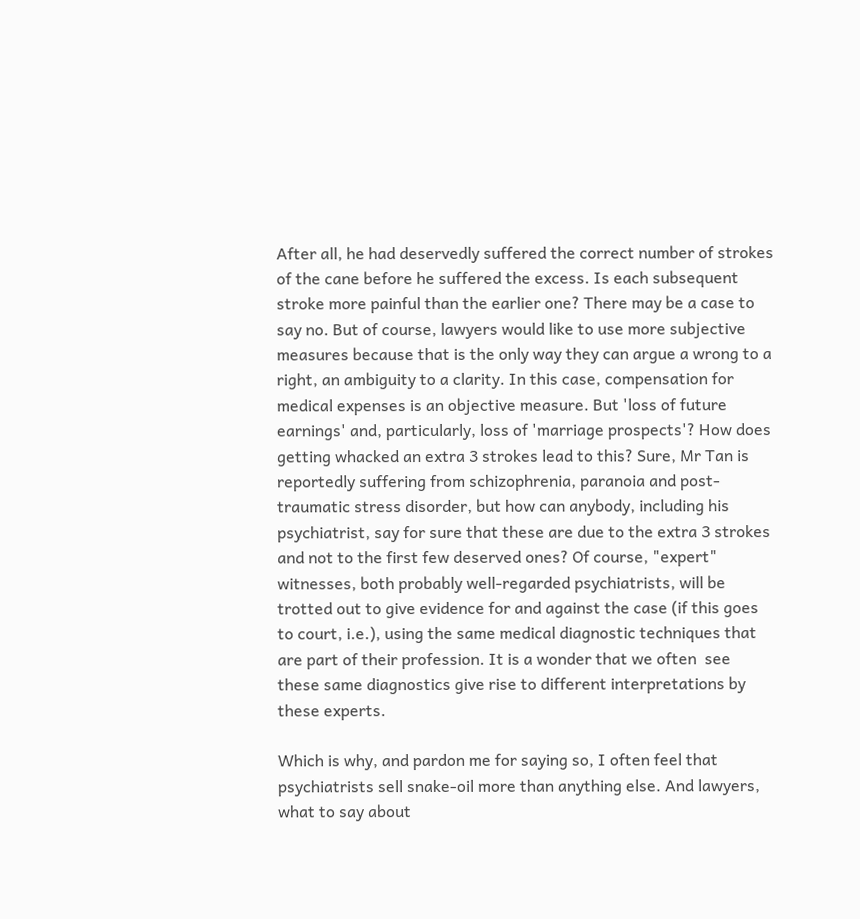After all, he had deservedly suffered the correct number of strokes of the cane before he suffered the excess. Is each subsequent stroke more painful than the earlier one? There may be a case to say no. But of course, lawyers would like to use more subjective measures because that is the only way they can argue a wrong to a right, an ambiguity to a clarity. In this case, compensation for medical expenses is an objective measure. But 'loss of future earnings' and, particularly, loss of 'marriage prospects'? How does getting whacked an extra 3 strokes lead to this? Sure, Mr Tan is reportedly suffering from schizophrenia, paranoia and post-traumatic stress disorder, but how can anybody, including his psychiatrist, say for sure that these are due to the extra 3 strokes and not to the first few deserved ones? Of course, "expert" witnesses, both probably well-regarded psychiatrists, will be trotted out to give evidence for and against the case (if this goes to court, i.e.), using the same medical diagnostic techniques that are part of their profession. It is a wonder that we often  see these same diagnostics give rise to different interpretations by these experts.

Which is why, and pardon me for saying so, I often feel that psychiatrists sell snake-oil more than anything else. And lawyers, what to say about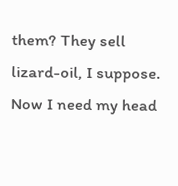them? They sell lizard-oil, I suppose. Now I need my head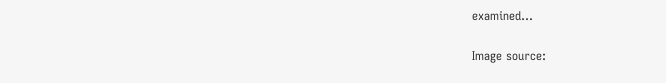examined...

Image source: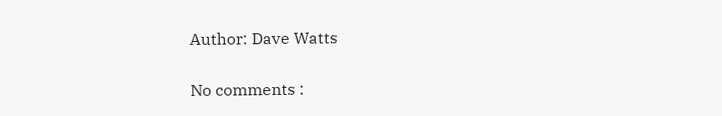Author: Dave Watts

No comments :